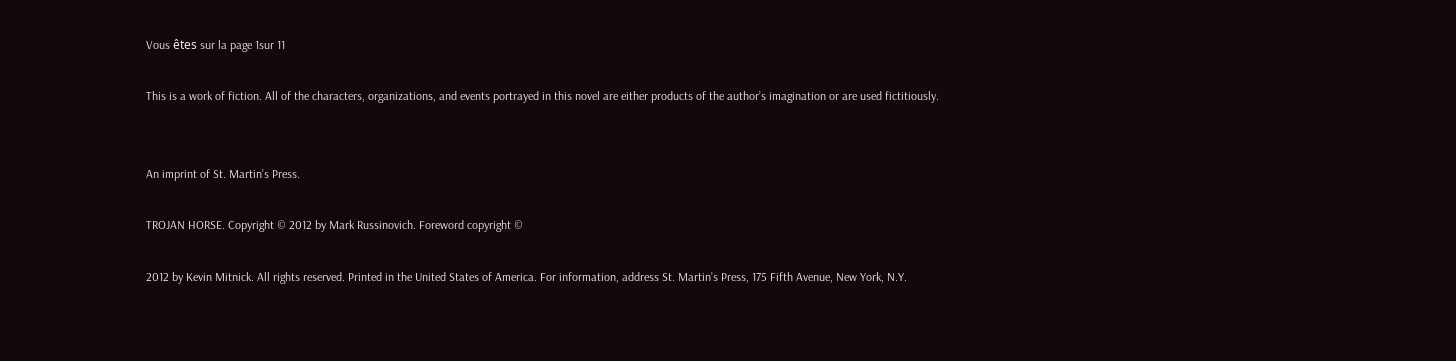Vous êtes sur la page 1sur 11

This is a work of fiction. All of the characters, organizations, and events portrayed in this novel are either products of the author’s imagination or are used fictitiously.


An imprint of St. Martin’s Press.

TROJAN HORSE. Copyright © 2012 by Mark Russinovich. Foreword copyright ©

2012 by Kevin Mitnick. All rights reserved. Printed in the United States of America. For information, address St. Martin’s Press, 175 Fifth Avenue, New York, N.Y.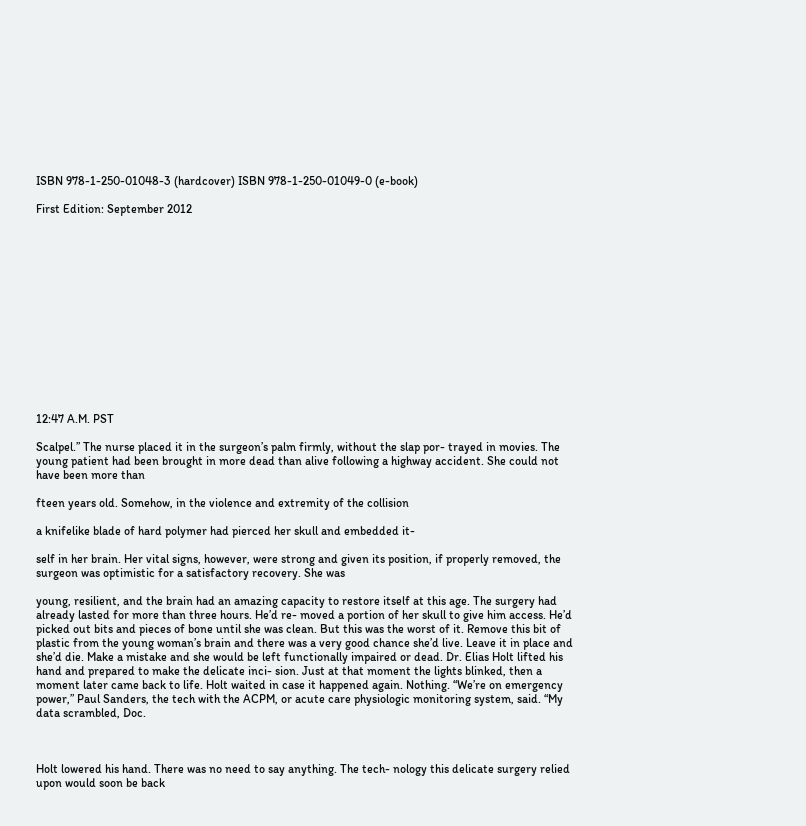ISBN 978-1-250-01048-3 (hardcover) ISBN 978-1-250-01049-0 (e-book)

First Edition: September 2012














12:47 A.M. PST

Scalpel.” The nurse placed it in the surgeon’s palm firmly, without the slap por- trayed in movies. The young patient had been brought in more dead than alive following a highway accident. She could not have been more than

fteen years old. Somehow, in the violence and extremity of the collision

a knifelike blade of hard polymer had pierced her skull and embedded it-

self in her brain. Her vital signs, however, were strong and given its position, if properly removed, the surgeon was optimistic for a satisfactory recovery. She was

young, resilient, and the brain had an amazing capacity to restore itself at this age. The surgery had already lasted for more than three hours. He’d re- moved a portion of her skull to give him access. He’d picked out bits and pieces of bone until she was clean. But this was the worst of it. Remove this bit of plastic from the young woman’s brain and there was a very good chance she’d live. Leave it in place and she’d die. Make a mistake and she would be left functionally impaired or dead. Dr. Elias Holt lifted his hand and prepared to make the delicate inci- sion. Just at that moment the lights blinked, then a moment later came back to life. Holt waited in case it happened again. Nothing. “We’re on emergency power,” Paul Sanders, the tech with the ACPM, or acute care physiologic monitoring system, said. “My data scrambled, Doc.



Holt lowered his hand. There was no need to say anything. The tech- nology this delicate surgery relied upon would soon be back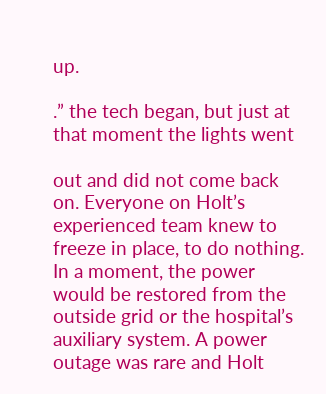up.

.” the tech began, but just at that moment the lights went

out and did not come back on. Everyone on Holt’s experienced team knew to freeze in place, to do nothing. In a moment, the power would be restored from the outside grid or the hospital’s auxiliary system. A power outage was rare and Holt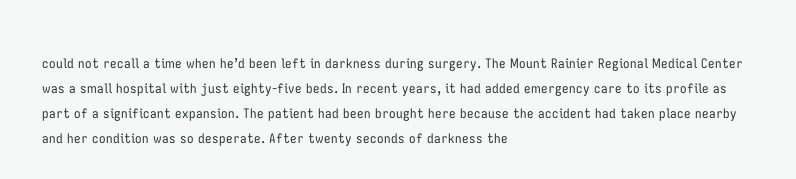could not recall a time when he’d been left in darkness during surgery. The Mount Rainier Regional Medical Center was a small hospital with just eighty-five beds. In recent years, it had added emergency care to its profile as part of a significant expansion. The patient had been brought here because the accident had taken place nearby and her condition was so desperate. After twenty seconds of darkness the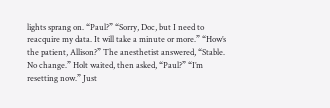lights sprang on. “Paul?” “Sorry, Doc, but I need to reacquire my data. It will take a minute or more.” “How’s the patient, Allison?” The anesthetist answered, “Stable. No change.” Holt waited, then asked, “Paul?” “I’m resetting now.” Just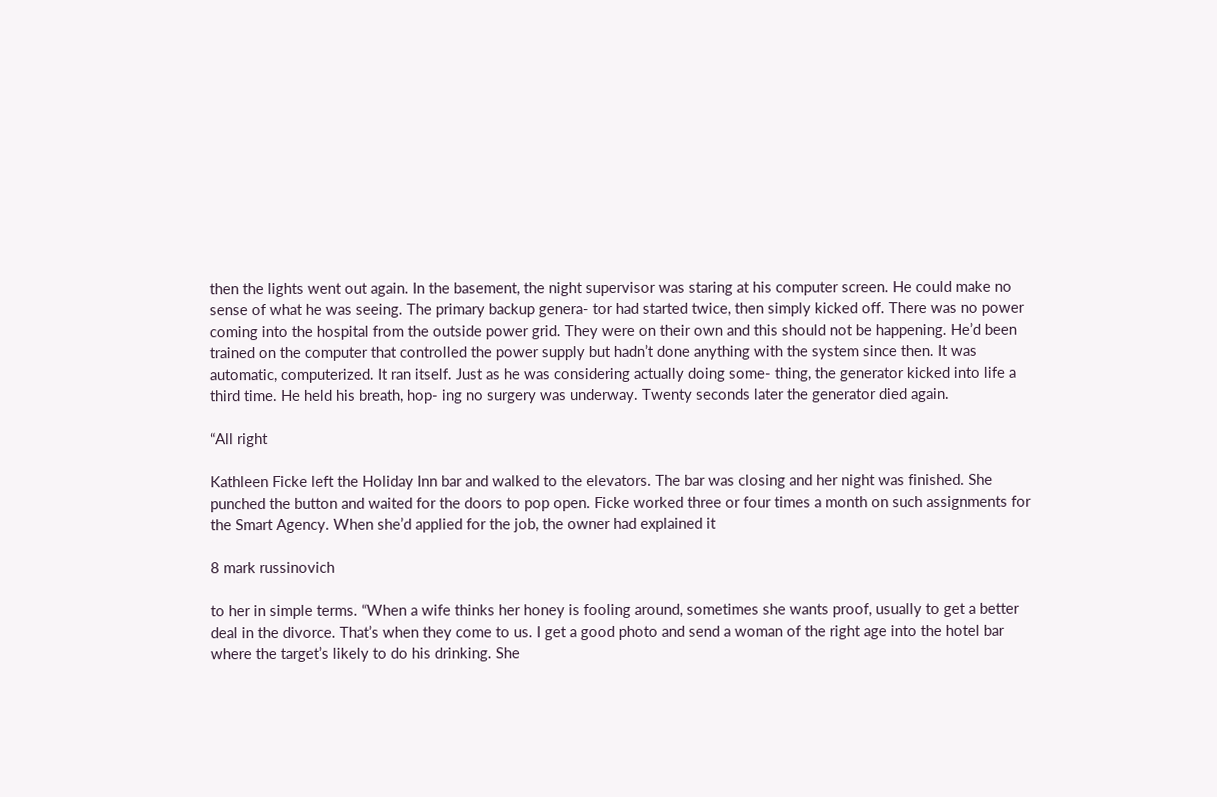then the lights went out again. In the basement, the night supervisor was staring at his computer screen. He could make no sense of what he was seeing. The primary backup genera- tor had started twice, then simply kicked off. There was no power coming into the hospital from the outside power grid. They were on their own and this should not be happening. He’d been trained on the computer that controlled the power supply but hadn’t done anything with the system since then. It was automatic, computerized. It ran itself. Just as he was considering actually doing some- thing, the generator kicked into life a third time. He held his breath, hop- ing no surgery was underway. Twenty seconds later the generator died again.

“All right

Kathleen Ficke left the Holiday Inn bar and walked to the elevators. The bar was closing and her night was finished. She punched the button and waited for the doors to pop open. Ficke worked three or four times a month on such assignments for the Smart Agency. When she’d applied for the job, the owner had explained it

8 mark russinovich

to her in simple terms. “When a wife thinks her honey is fooling around, sometimes she wants proof, usually to get a better deal in the divorce. That’s when they come to us. I get a good photo and send a woman of the right age into the hotel bar where the target’s likely to do his drinking. She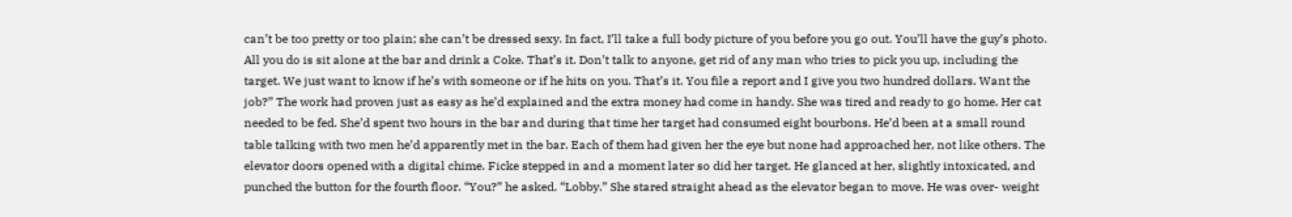can’t be too pretty or too plain; she can’t be dressed sexy. In fact, I’ll take a full body picture of you before you go out. You’ll have the guy’s photo. All you do is sit alone at the bar and drink a Coke. That’s it. Don’t talk to anyone, get rid of any man who tries to pick you up, including the target. We just want to know if he’s with someone or if he hits on you. That’s it. You file a report and I give you two hundred dollars. Want the job?” The work had proven just as easy as he’d explained and the extra money had come in handy. She was tired and ready to go home. Her cat needed to be fed. She’d spent two hours in the bar and during that time her target had consumed eight bourbons. He’d been at a small round table talking with two men he’d apparently met in the bar. Each of them had given her the eye but none had approached her, not like others. The elevator doors opened with a digital chime. Ficke stepped in and a moment later so did her target. He glanced at her, slightly intoxicated, and punched the button for the fourth floor. “You?” he asked. “Lobby.” She stared straight ahead as the elevator began to move. He was over- weight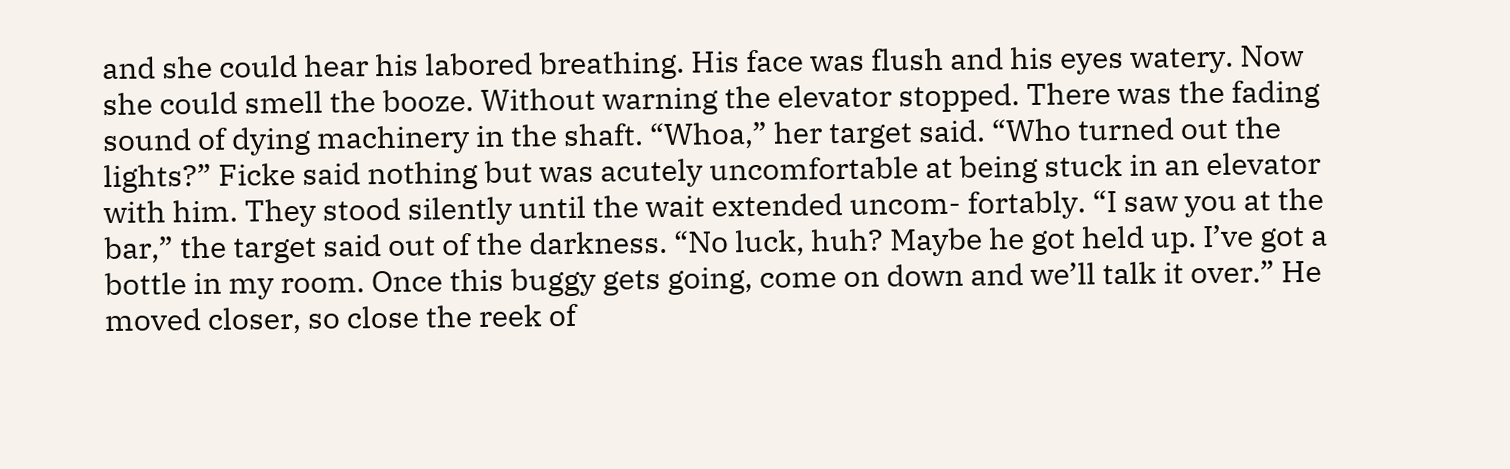and she could hear his labored breathing. His face was flush and his eyes watery. Now she could smell the booze. Without warning the elevator stopped. There was the fading sound of dying machinery in the shaft. “Whoa,” her target said. “Who turned out the lights?” Ficke said nothing but was acutely uncomfortable at being stuck in an elevator with him. They stood silently until the wait extended uncom- fortably. “I saw you at the bar,” the target said out of the darkness. “No luck, huh? Maybe he got held up. I’ve got a bottle in my room. Once this buggy gets going, come on down and we’ll talk it over.” He moved closer, so close the reek of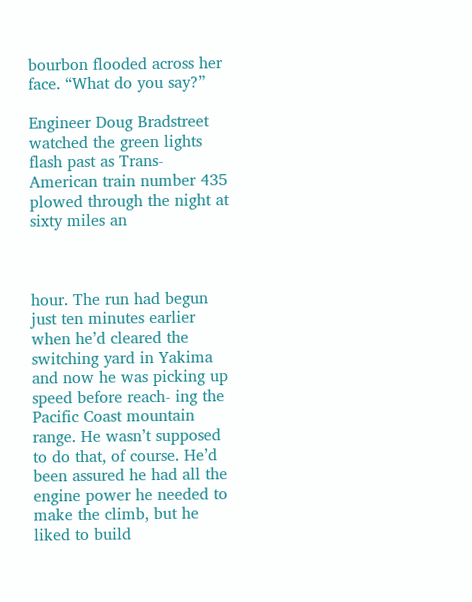bourbon flooded across her face. “What do you say?”

Engineer Doug Bradstreet watched the green lights flash past as Trans- American train number 435 plowed through the night at sixty miles an



hour. The run had begun just ten minutes earlier when he’d cleared the switching yard in Yakima and now he was picking up speed before reach- ing the Pacific Coast mountain range. He wasn’t supposed to do that, of course. He’d been assured he had all the engine power he needed to make the climb, but he liked to build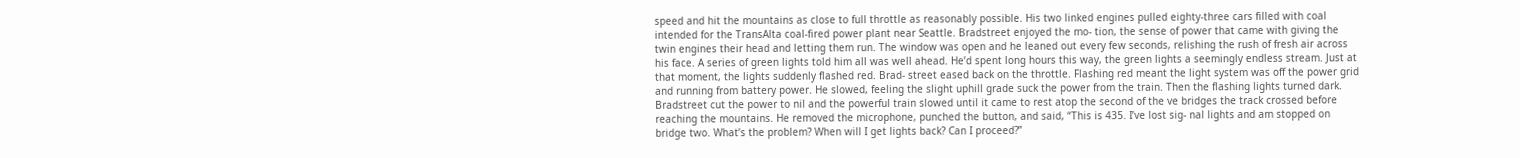speed and hit the mountains as close to full throttle as reasonably possible. His two linked engines pulled eighty-three cars filled with coal intended for the TransAlta coal-fired power plant near Seattle. Bradstreet enjoyed the mo- tion, the sense of power that came with giving the twin engines their head and letting them run. The window was open and he leaned out every few seconds, relishing the rush of fresh air across his face. A series of green lights told him all was well ahead. He’d spent long hours this way, the green lights a seemingly endless stream. Just at that moment, the lights suddenly flashed red. Brad- street eased back on the throttle. Flashing red meant the light system was off the power grid and running from battery power. He slowed, feeling the slight uphill grade suck the power from the train. Then the flashing lights turned dark. Bradstreet cut the power to nil and the powerful train slowed until it came to rest atop the second of the ve bridges the track crossed before reaching the mountains. He removed the microphone, punched the button, and said, “This is 435. I’ve lost sig- nal lights and am stopped on bridge two. What’s the problem? When will I get lights back? Can I proceed?”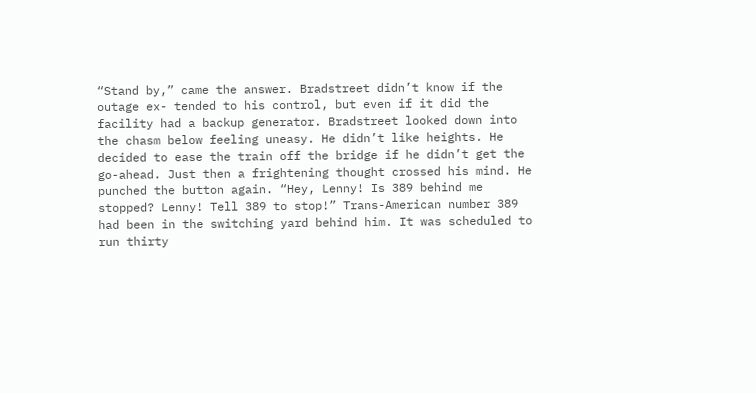“Stand by,” came the answer. Bradstreet didn’t know if the outage ex- tended to his control, but even if it did the facility had a backup generator. Bradstreet looked down into the chasm below feeling uneasy. He didn’t like heights. He decided to ease the train off the bridge if he didn’t get the go-ahead. Just then a frightening thought crossed his mind. He punched the button again. “Hey, Lenny! Is 389 behind me stopped? Lenny! Tell 389 to stop!” Trans-American number 389 had been in the switching yard behind him. It was scheduled to run thirty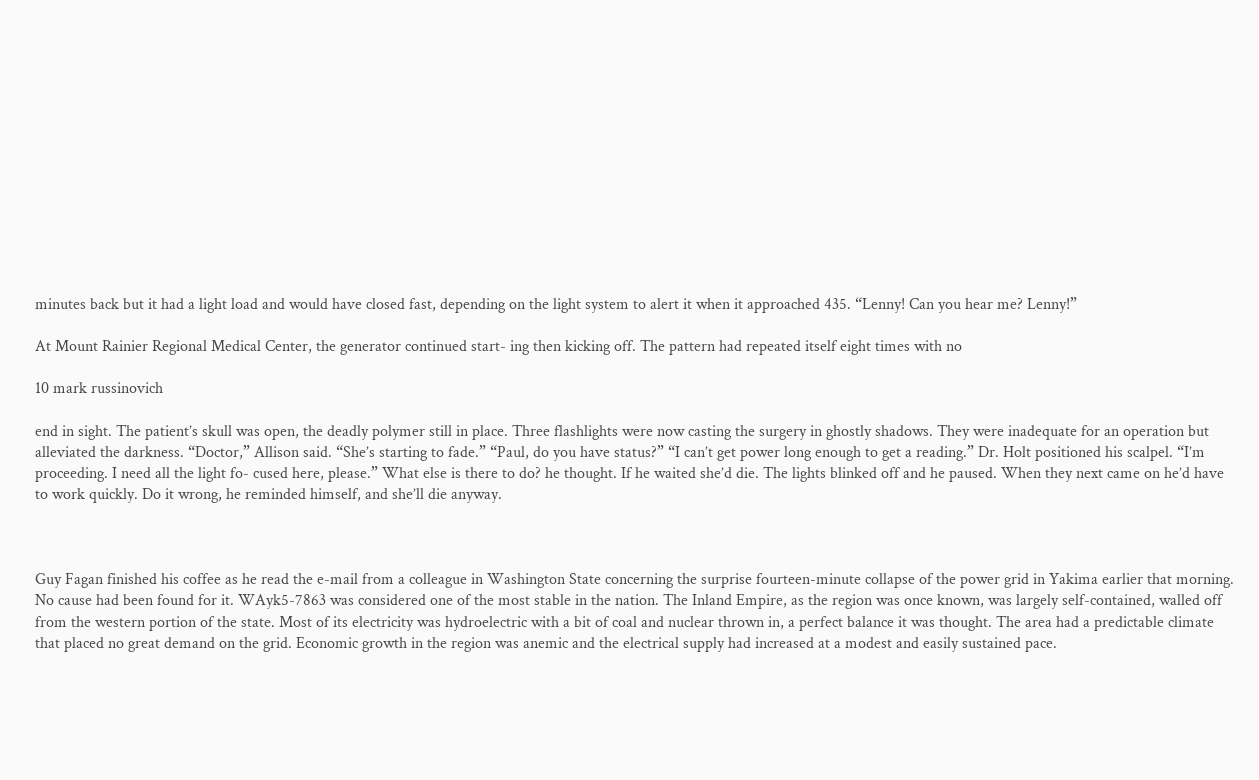minutes back but it had a light load and would have closed fast, depending on the light system to alert it when it approached 435. “Lenny! Can you hear me? Lenny!”

At Mount Rainier Regional Medical Center, the generator continued start- ing then kicking off. The pattern had repeated itself eight times with no

10 mark russinovich

end in sight. The patient’s skull was open, the deadly polymer still in place. Three flashlights were now casting the surgery in ghostly shadows. They were inadequate for an operation but alleviated the darkness. “Doctor,” Allison said. “She’s starting to fade.” “Paul, do you have status?” “I can’t get power long enough to get a reading.” Dr. Holt positioned his scalpel. “I’m proceeding. I need all the light fo- cused here, please.” What else is there to do? he thought. If he waited she’d die. The lights blinked off and he paused. When they next came on he’d have to work quickly. Do it wrong, he reminded himself, and she’ll die anyway.



Guy Fagan finished his coffee as he read the e-mail from a colleague in Washington State concerning the surprise fourteen-minute collapse of the power grid in Yakima earlier that morning. No cause had been found for it. WAyk5-7863 was considered one of the most stable in the nation. The Inland Empire, as the region was once known, was largely self-contained, walled off from the western portion of the state. Most of its electricity was hydroelectric with a bit of coal and nuclear thrown in, a perfect balance it was thought. The area had a predictable climate that placed no great demand on the grid. Economic growth in the region was anemic and the electrical supply had increased at a modest and easily sustained pace.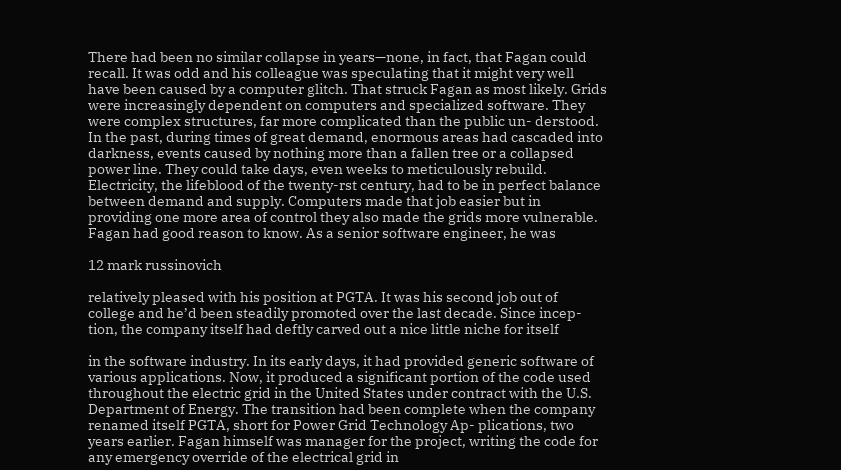There had been no similar collapse in years—none, in fact, that Fagan could recall. It was odd and his colleague was speculating that it might very well have been caused by a computer glitch. That struck Fagan as most likely. Grids were increasingly dependent on computers and specialized software. They were complex structures, far more complicated than the public un- derstood. In the past, during times of great demand, enormous areas had cascaded into darkness, events caused by nothing more than a fallen tree or a collapsed power line. They could take days, even weeks to meticulously rebuild. Electricity, the lifeblood of the twenty-rst century, had to be in perfect balance between demand and supply. Computers made that job easier but in providing one more area of control they also made the grids more vulnerable. Fagan had good reason to know. As a senior software engineer, he was

12 mark russinovich

relatively pleased with his position at PGTA. It was his second job out of college and he’d been steadily promoted over the last decade. Since incep- tion, the company itself had deftly carved out a nice little niche for itself

in the software industry. In its early days, it had provided generic software of various applications. Now, it produced a significant portion of the code used throughout the electric grid in the United States under contract with the U.S. Department of Energy. The transition had been complete when the company renamed itself PGTA, short for Power Grid Technology Ap- plications, two years earlier. Fagan himself was manager for the project, writing the code for any emergency override of the electrical grid in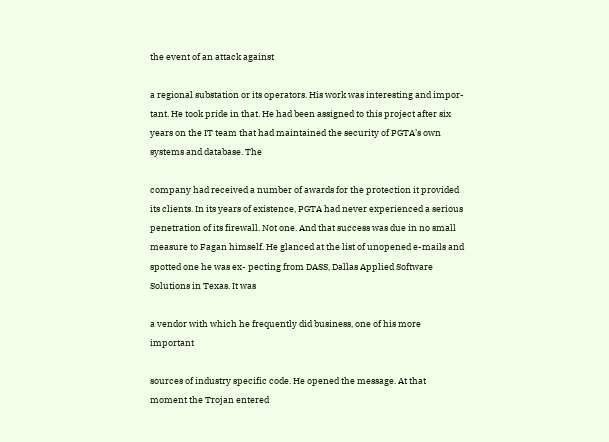the event of an attack against

a regional substation or its operators. His work was interesting and impor- tant. He took pride in that. He had been assigned to this project after six years on the IT team that had maintained the security of PGTA’s own systems and database. The

company had received a number of awards for the protection it provided its clients. In its years of existence, PGTA had never experienced a serious penetration of its firewall. Not one. And that success was due in no small measure to Fagan himself. He glanced at the list of unopened e-mails and spotted one he was ex- pecting from DASS, Dallas Applied Software Solutions in Texas. It was

a vendor with which he frequently did business, one of his more important

sources of industry specific code. He opened the message. At that moment the Trojan entered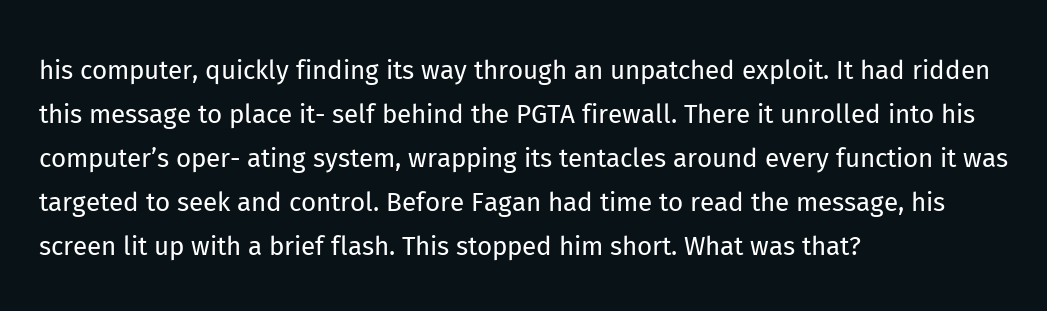his computer, quickly finding its way through an unpatched exploit. It had ridden this message to place it- self behind the PGTA firewall. There it unrolled into his computer’s oper- ating system, wrapping its tentacles around every function it was targeted to seek and control. Before Fagan had time to read the message, his screen lit up with a brief flash. This stopped him short. What was that?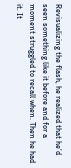Revisualizing the flash, he realized that he’d seen something like it before and for a moment struggled to recall when. Then he had it. It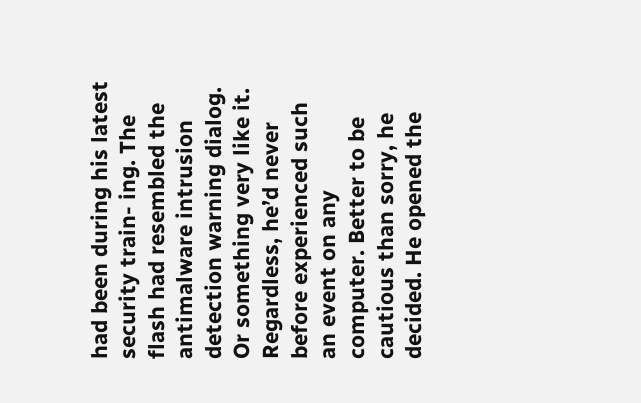had been during his latest security train- ing. The flash had resembled the antimalware intrusion detection warning dialog. Or something very like it. Regardless, he’d never before experienced such an event on any computer. Better to be cautious than sorry, he decided. He opened the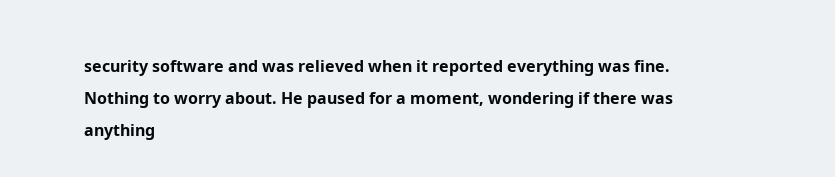security software and was relieved when it reported everything was fine. Nothing to worry about. He paused for a moment, wondering if there was anything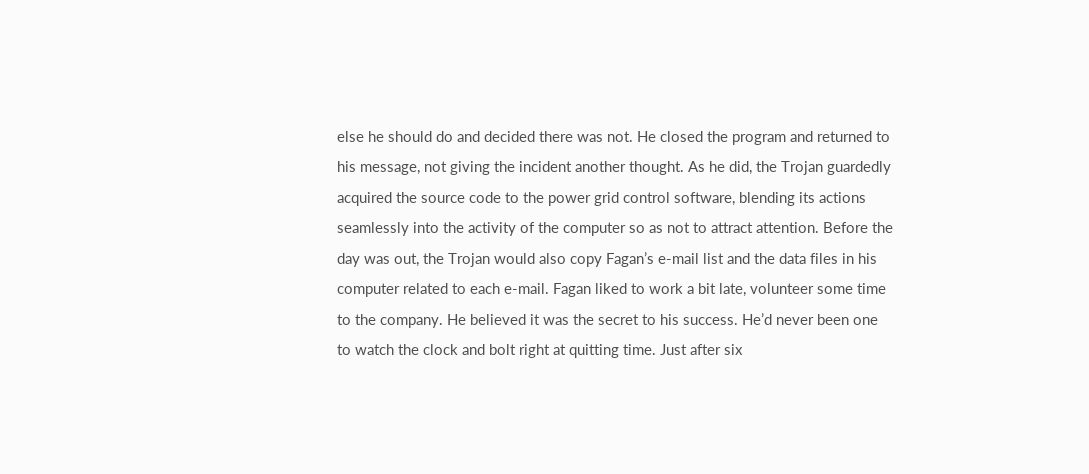else he should do and decided there was not. He closed the program and returned to his message, not giving the incident another thought. As he did, the Trojan guardedly acquired the source code to the power grid control software, blending its actions seamlessly into the activity of the computer so as not to attract attention. Before the day was out, the Trojan would also copy Fagan’s e-mail list and the data files in his computer related to each e-mail. Fagan liked to work a bit late, volunteer some time to the company. He believed it was the secret to his success. He’d never been one to watch the clock and bolt right at quitting time. Just after six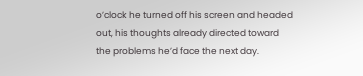o’clock he turned off his screen and headed out, his thoughts already directed toward the problems he’d face the next day.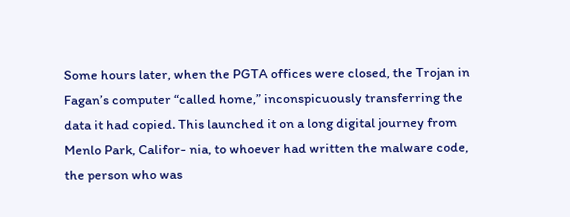Some hours later, when the PGTA offices were closed, the Trojan in Fagan’s computer “called home,” inconspicuously transferring the data it had copied. This launched it on a long digital journey from Menlo Park, Califor- nia, to whoever had written the malware code, the person who was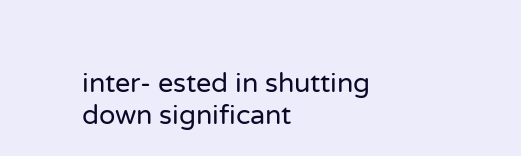inter- ested in shutting down significant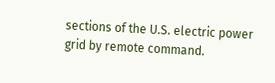sections of the U.S. electric power grid by remote command.